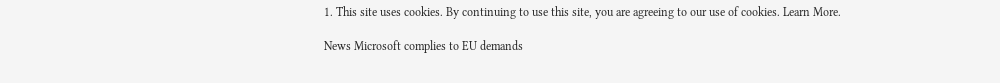1. This site uses cookies. By continuing to use this site, you are agreeing to our use of cookies. Learn More.

News Microsoft complies to EU demands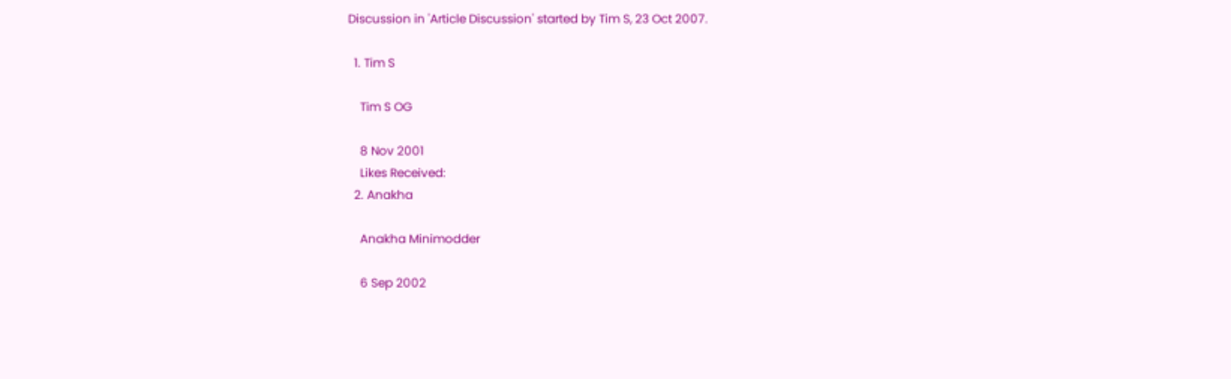Discussion in 'Article Discussion' started by Tim S, 23 Oct 2007.

  1. Tim S

    Tim S OG

    8 Nov 2001
    Likes Received:
  2. Anakha

    Anakha Minimodder

    6 Sep 2002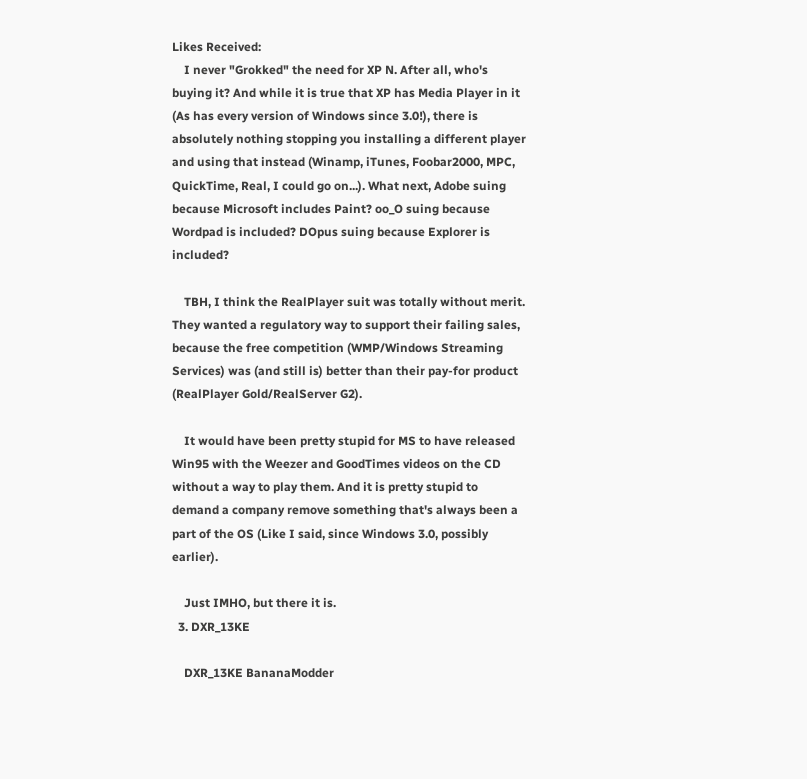Likes Received:
    I never "Grokked" the need for XP N. After all, who's buying it? And while it is true that XP has Media Player in it (As has every version of Windows since 3.0!), there is absolutely nothing stopping you installing a different player and using that instead (Winamp, iTunes, Foobar2000, MPC, QuickTime, Real, I could go on...). What next, Adobe suing because Microsoft includes Paint? oo_O suing because Wordpad is included? DOpus suing because Explorer is included?

    TBH, I think the RealPlayer suit was totally without merit. They wanted a regulatory way to support their failing sales, because the free competition (WMP/Windows Streaming Services) was (and still is) better than their pay-for product (RealPlayer Gold/RealServer G2).

    It would have been pretty stupid for MS to have released Win95 with the Weezer and GoodTimes videos on the CD without a way to play them. And it is pretty stupid to demand a company remove something that's always been a part of the OS (Like I said, since Windows 3.0, possibly earlier).

    Just IMHO, but there it is.
  3. DXR_13KE

    DXR_13KE BananaModder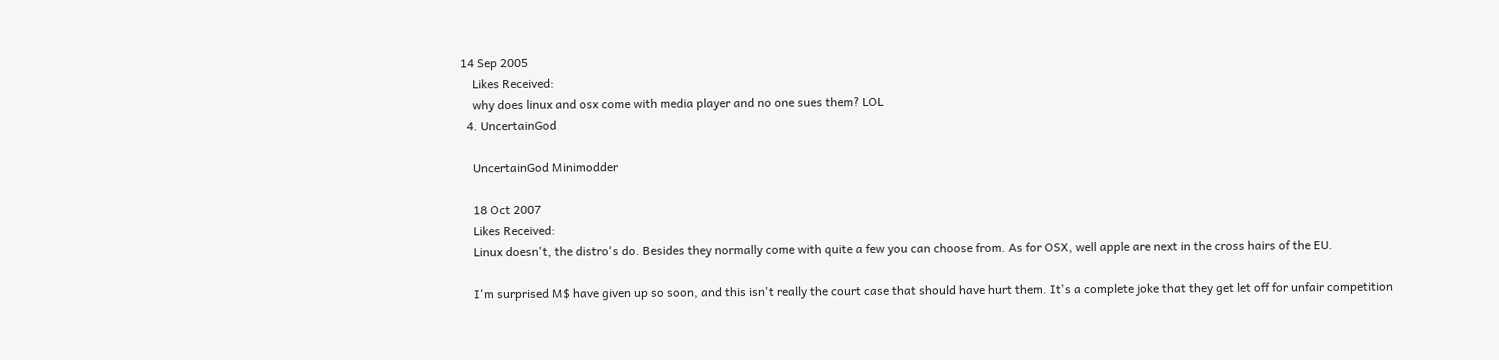14 Sep 2005
    Likes Received:
    why does linux and osx come with media player and no one sues them? LOL
  4. UncertainGod

    UncertainGod Minimodder

    18 Oct 2007
    Likes Received:
    Linux doesn't, the distro's do. Besides they normally come with quite a few you can choose from. As for OSX, well apple are next in the cross hairs of the EU.

    I'm surprised M$ have given up so soon, and this isn't really the court case that should have hurt them. It's a complete joke that they get let off for unfair competition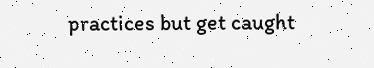practices but get caught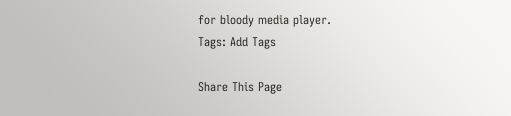for bloody media player.
Tags: Add Tags

Share This Page